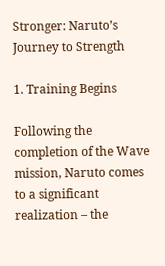Stronger: Naruto’s Journey to Strength

1. Training Begins

Following the completion of the Wave mission, Naruto comes to a significant realization – the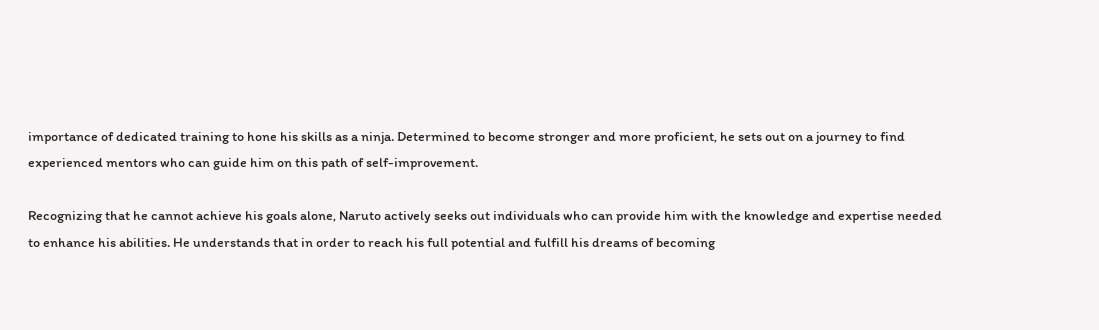importance of dedicated training to hone his skills as a ninja. Determined to become stronger and more proficient, he sets out on a journey to find experienced mentors who can guide him on this path of self-improvement.

Recognizing that he cannot achieve his goals alone, Naruto actively seeks out individuals who can provide him with the knowledge and expertise needed to enhance his abilities. He understands that in order to reach his full potential and fulfill his dreams of becoming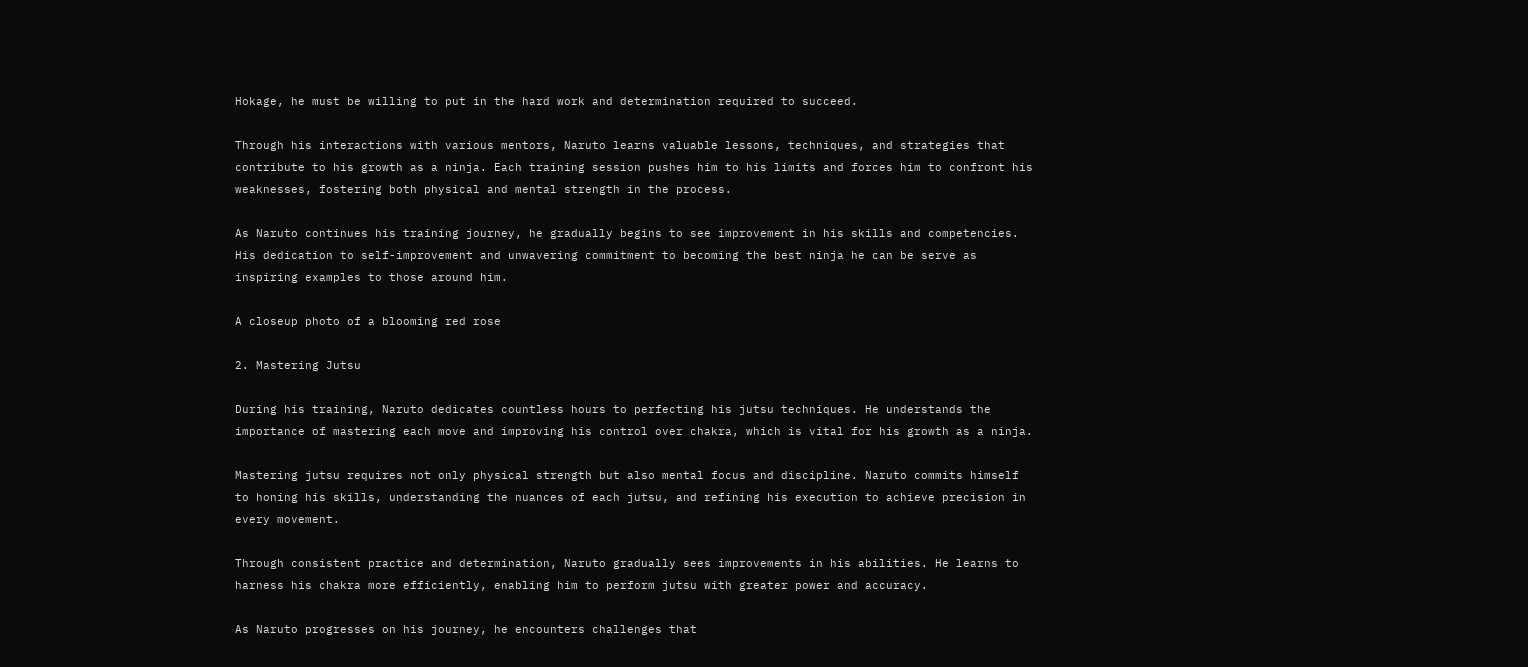Hokage, he must be willing to put in the hard work and determination required to succeed.

Through his interactions with various mentors, Naruto learns valuable lessons, techniques, and strategies that contribute to his growth as a ninja. Each training session pushes him to his limits and forces him to confront his weaknesses, fostering both physical and mental strength in the process.

As Naruto continues his training journey, he gradually begins to see improvement in his skills and competencies. His dedication to self-improvement and unwavering commitment to becoming the best ninja he can be serve as inspiring examples to those around him.

A closeup photo of a blooming red rose

2. Mastering Jutsu

During his training, Naruto dedicates countless hours to perfecting his jutsu techniques. He understands the importance of mastering each move and improving his control over chakra, which is vital for his growth as a ninja.

Mastering jutsu requires not only physical strength but also mental focus and discipline. Naruto commits himself to honing his skills, understanding the nuances of each jutsu, and refining his execution to achieve precision in every movement.

Through consistent practice and determination, Naruto gradually sees improvements in his abilities. He learns to harness his chakra more efficiently, enabling him to perform jutsu with greater power and accuracy.

As Naruto progresses on his journey, he encounters challenges that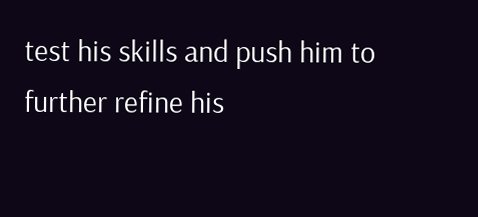test his skills and push him to further refine his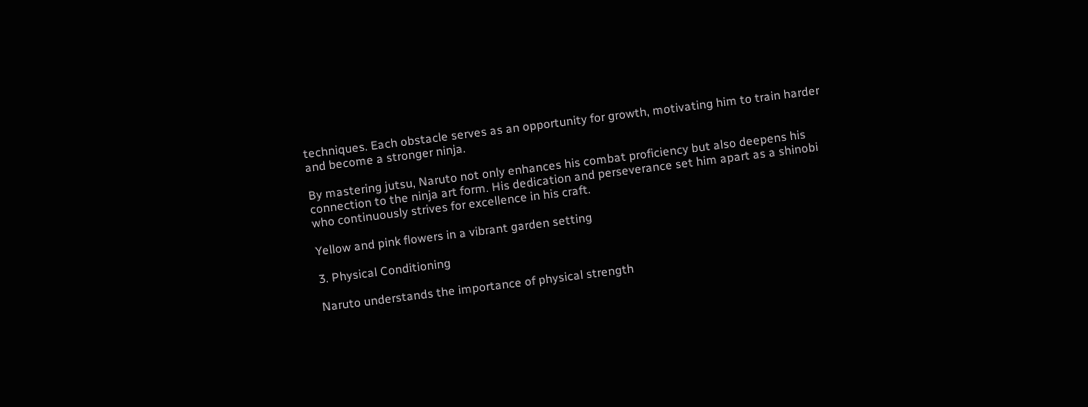techniques. Each obstacle serves as an opportunity for growth, motivating him to train harder and become a stronger ninja.

By mastering jutsu, Naruto not only enhances his combat proficiency but also deepens his connection to the ninja art form. His dedication and perseverance set him apart as a shinobi who continuously strives for excellence in his craft.

Yellow and pink flowers in a vibrant garden setting

3. Physical Conditioning

Naruto understands the importance of physical strength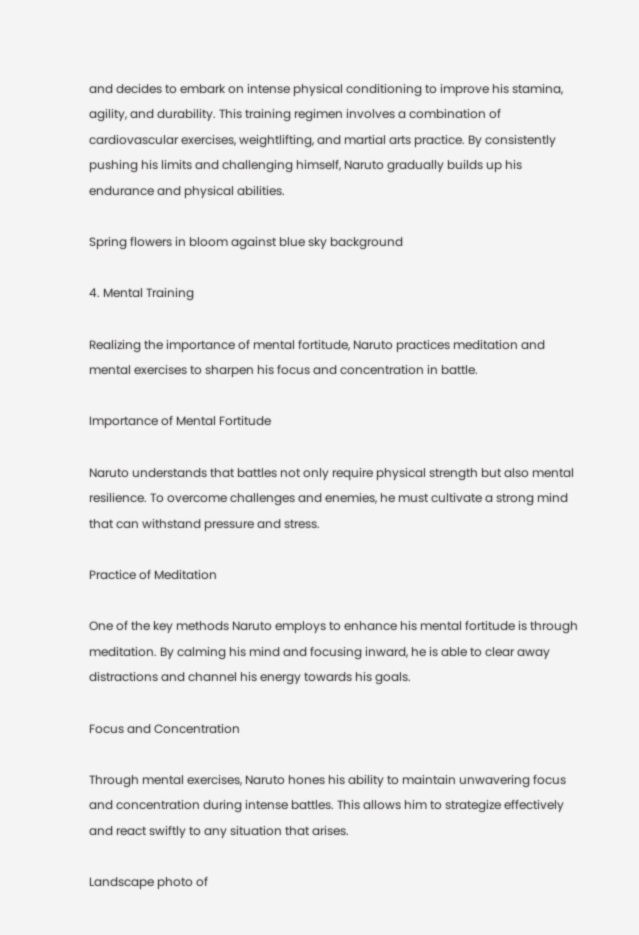and decides to embark on intense physical conditioning to improve his stamina, agility, and durability. This training regimen involves a combination of cardiovascular exercises, weightlifting, and martial arts practice. By consistently pushing his limits and challenging himself, Naruto gradually builds up his endurance and physical abilities.

Spring flowers in bloom against blue sky background

4. Mental Training

Realizing the importance of mental fortitude, Naruto practices meditation and mental exercises to sharpen his focus and concentration in battle.

Importance of Mental Fortitude

Naruto understands that battles not only require physical strength but also mental resilience. To overcome challenges and enemies, he must cultivate a strong mind that can withstand pressure and stress.

Practice of Meditation

One of the key methods Naruto employs to enhance his mental fortitude is through meditation. By calming his mind and focusing inward, he is able to clear away distractions and channel his energy towards his goals.

Focus and Concentration

Through mental exercises, Naruto hones his ability to maintain unwavering focus and concentration during intense battles. This allows him to strategize effectively and react swiftly to any situation that arises.

Landscape photo of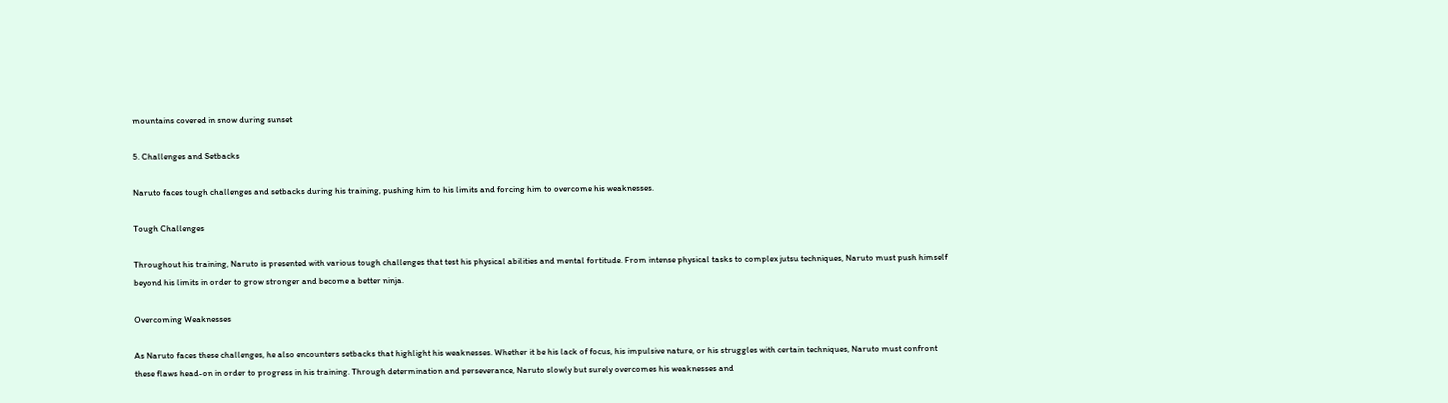mountains covered in snow during sunset

5. Challenges and Setbacks

Naruto faces tough challenges and setbacks during his training, pushing him to his limits and forcing him to overcome his weaknesses.

Tough Challenges

Throughout his training, Naruto is presented with various tough challenges that test his physical abilities and mental fortitude. From intense physical tasks to complex jutsu techniques, Naruto must push himself beyond his limits in order to grow stronger and become a better ninja.

Overcoming Weaknesses

As Naruto faces these challenges, he also encounters setbacks that highlight his weaknesses. Whether it be his lack of focus, his impulsive nature, or his struggles with certain techniques, Naruto must confront these flaws head-on in order to progress in his training. Through determination and perseverance, Naruto slowly but surely overcomes his weaknesses and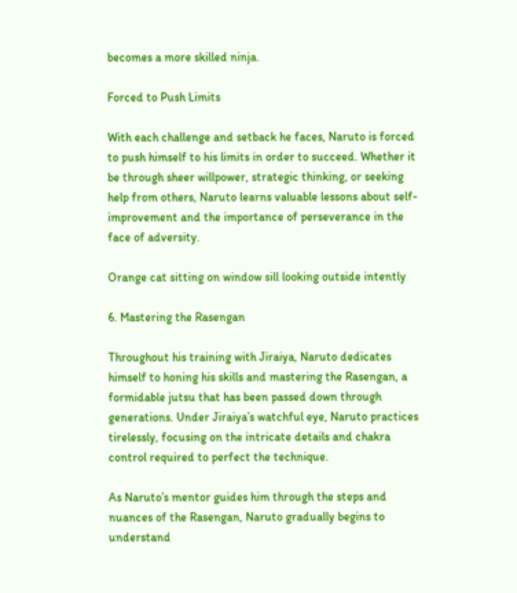becomes a more skilled ninja.

Forced to Push Limits

With each challenge and setback he faces, Naruto is forced to push himself to his limits in order to succeed. Whether it be through sheer willpower, strategic thinking, or seeking help from others, Naruto learns valuable lessons about self-improvement and the importance of perseverance in the face of adversity.

Orange cat sitting on window sill looking outside intently

6. Mastering the Rasengan

Throughout his training with Jiraiya, Naruto dedicates himself to honing his skills and mastering the Rasengan, a formidable jutsu that has been passed down through generations. Under Jiraiya’s watchful eye, Naruto practices tirelessly, focusing on the intricate details and chakra control required to perfect the technique.

As Naruto’s mentor guides him through the steps and nuances of the Rasengan, Naruto gradually begins to understand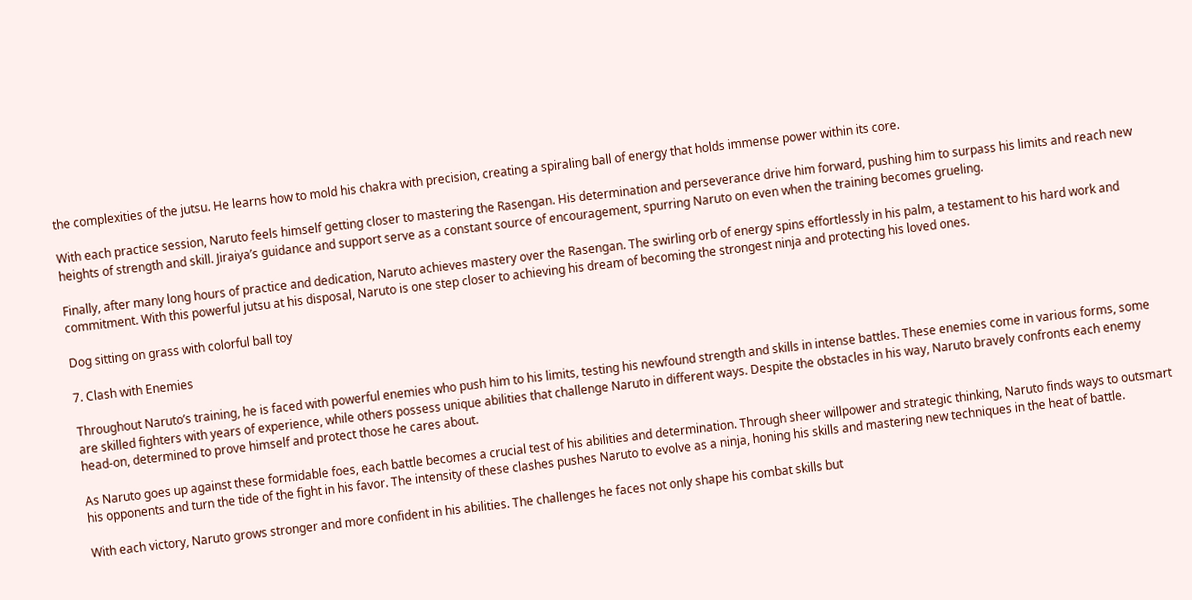the complexities of the jutsu. He learns how to mold his chakra with precision, creating a spiraling ball of energy that holds immense power within its core.

With each practice session, Naruto feels himself getting closer to mastering the Rasengan. His determination and perseverance drive him forward, pushing him to surpass his limits and reach new heights of strength and skill. Jiraiya’s guidance and support serve as a constant source of encouragement, spurring Naruto on even when the training becomes grueling.

Finally, after many long hours of practice and dedication, Naruto achieves mastery over the Rasengan. The swirling orb of energy spins effortlessly in his palm, a testament to his hard work and commitment. With this powerful jutsu at his disposal, Naruto is one step closer to achieving his dream of becoming the strongest ninja and protecting his loved ones.

Dog sitting on grass with colorful ball toy

7. Clash with Enemies

Throughout Naruto’s training, he is faced with powerful enemies who push him to his limits, testing his newfound strength and skills in intense battles. These enemies come in various forms, some are skilled fighters with years of experience, while others possess unique abilities that challenge Naruto in different ways. Despite the obstacles in his way, Naruto bravely confronts each enemy head-on, determined to prove himself and protect those he cares about.

As Naruto goes up against these formidable foes, each battle becomes a crucial test of his abilities and determination. Through sheer willpower and strategic thinking, Naruto finds ways to outsmart his opponents and turn the tide of the fight in his favor. The intensity of these clashes pushes Naruto to evolve as a ninja, honing his skills and mastering new techniques in the heat of battle.

With each victory, Naruto grows stronger and more confident in his abilities. The challenges he faces not only shape his combat skills but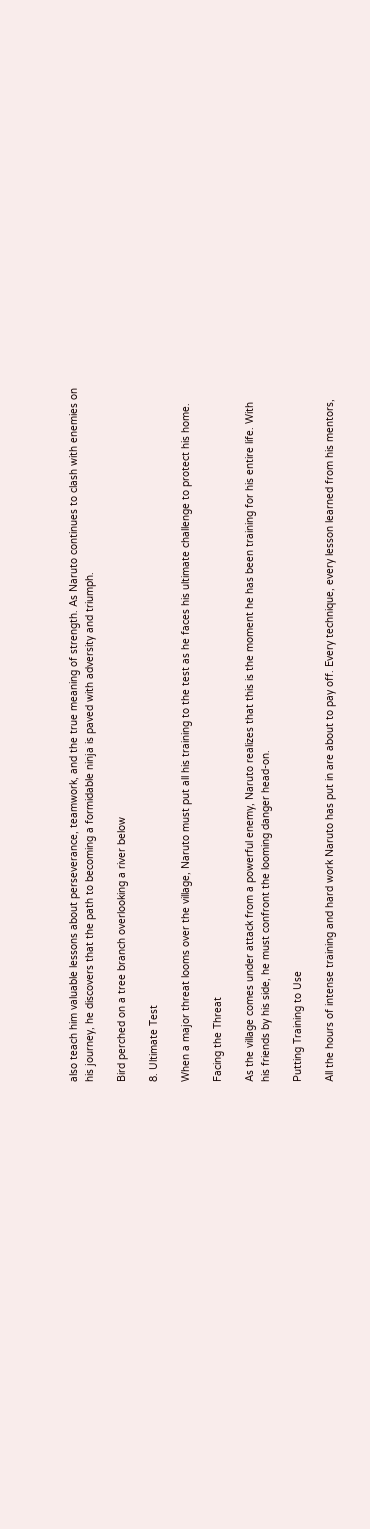also teach him valuable lessons about perseverance, teamwork, and the true meaning of strength. As Naruto continues to clash with enemies on his journey, he discovers that the path to becoming a formidable ninja is paved with adversity and triumph.

Bird perched on a tree branch overlooking a river below

8. Ultimate Test

When a major threat looms over the village, Naruto must put all his training to the test as he faces his ultimate challenge to protect his home.

Facing the Threat

As the village comes under attack from a powerful enemy, Naruto realizes that this is the moment he has been training for his entire life. With his friends by his side, he must confront the looming danger head-on.

Putting Training to Use

All the hours of intense training and hard work Naruto has put in are about to pay off. Every technique, every lesson learned from his mentors,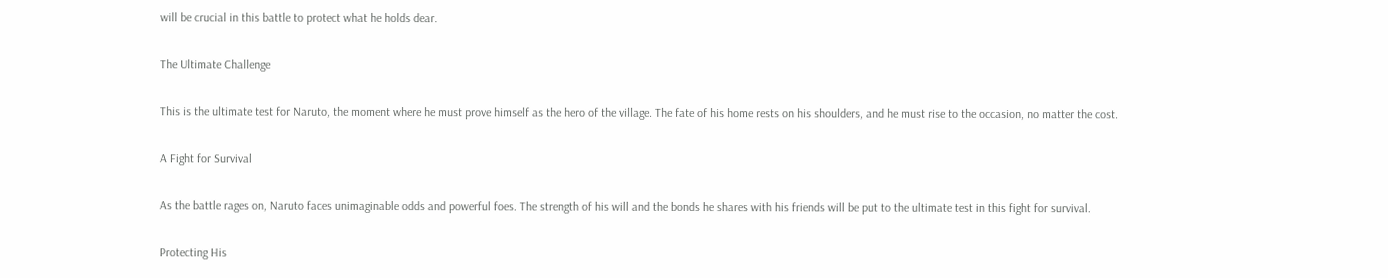will be crucial in this battle to protect what he holds dear.

The Ultimate Challenge

This is the ultimate test for Naruto, the moment where he must prove himself as the hero of the village. The fate of his home rests on his shoulders, and he must rise to the occasion, no matter the cost.

A Fight for Survival

As the battle rages on, Naruto faces unimaginable odds and powerful foes. The strength of his will and the bonds he shares with his friends will be put to the ultimate test in this fight for survival.

Protecting His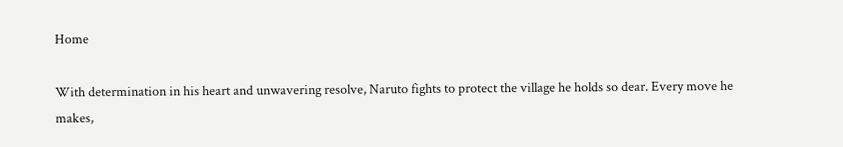Home

With determination in his heart and unwavering resolve, Naruto fights to protect the village he holds so dear. Every move he makes,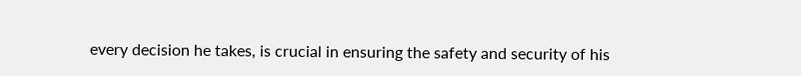every decision he takes, is crucial in ensuring the safety and security of his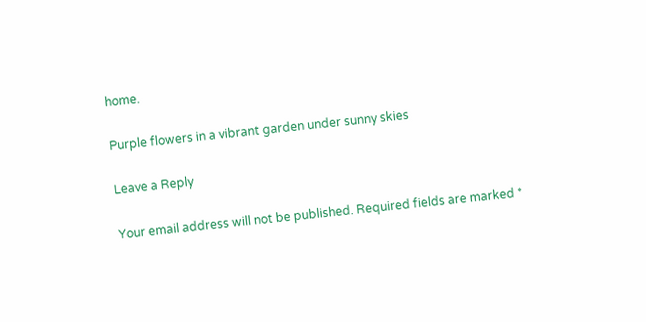home.

Purple flowers in a vibrant garden under sunny skies

Leave a Reply

Your email address will not be published. Required fields are marked *